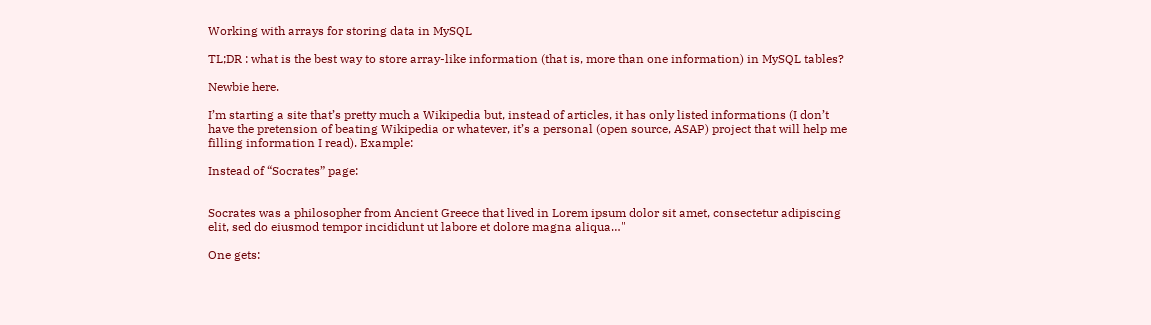Working with arrays for storing data in MySQL

TL;DR : what is the best way to store array-like information (that is, more than one information) in MySQL tables?

Newbie here.

I’m starting a site that’s pretty much a Wikipedia but, instead of articles, it has only listed informations (I don’t have the pretension of beating Wikipedia or whatever, it’s a personal (open source, ASAP) project that will help me filling information I read). Example:

Instead of “Socrates” page:


Socrates was a philosopher from Ancient Greece that lived in Lorem ipsum dolor sit amet, consectetur adipiscing elit, sed do eiusmod tempor incididunt ut labore et dolore magna aliqua…"

One gets: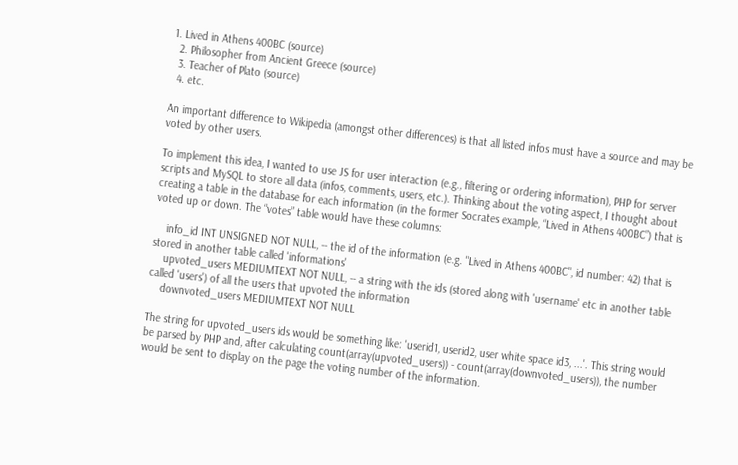1. Lived in Athens 400BC (source)
  2. Philosopher from Ancient Greece (source)
  3. Teacher of Plato (source)
  4. etc.

An important difference to Wikipedia (amongst other differences) is that all listed infos must have a source and may be voted by other users.

To implement this idea, I wanted to use JS for user interaction (e.g., filtering or ordering information), PHP for server scripts and MySQL to store all data (infos, comments, users, etc.). Thinking about the voting aspect, I thought about creating a table in the database for each information (in the former Socrates example, “Lived in Athens 400BC”) that is voted up or down. The “votes” table would have these columns:

    info_id INT UNSIGNED NOT NULL, -- the id of the information (e.g. "Lived in Athens 400BC", id number: 42) that is stored in another table called 'informations'
    upvoted_users MEDIUMTEXT NOT NULL, -- a string with the ids (stored along with 'username' etc in another table called 'users') of all the users that upvoted the information
    downvoted_users MEDIUMTEXT NOT NULL

The string for upvoted_users ids would be something like: 'userid1, userid2, user white space id3, ...'. This string would be parsed by PHP and, after calculating count(array(upvoted_users)) - count(array(downvoted_users)), the number would be sent to display on the page the voting number of the information.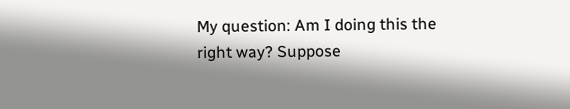My question: Am I doing this the right way? Suppose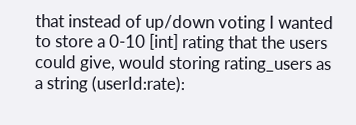that instead of up/down voting I wanted to store a 0-10 [int] rating that the users could give, would storing rating_users as a string (userId:rate):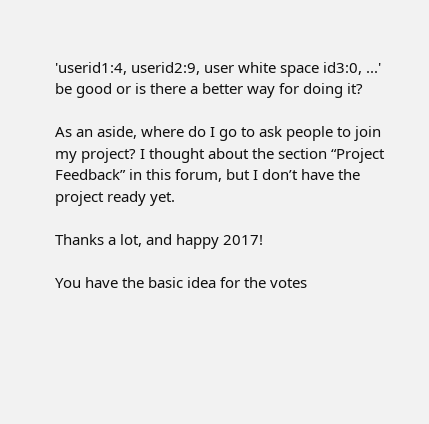'userid1:4, userid2:9, user white space id3:0, ...' be good or is there a better way for doing it?

As an aside, where do I go to ask people to join my project? I thought about the section “Project Feedback” in this forum, but I don’t have the project ready yet.

Thanks a lot, and happy 2017!

You have the basic idea for the votes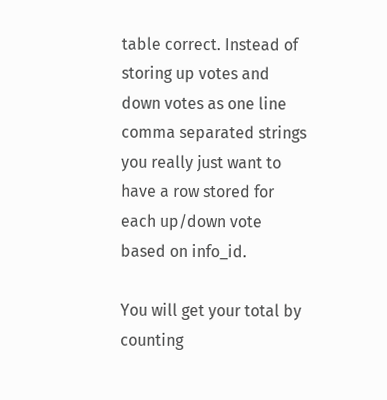table correct. Instead of storing up votes and down votes as one line comma separated strings you really just want to have a row stored for each up/down vote based on info_id.

You will get your total by counting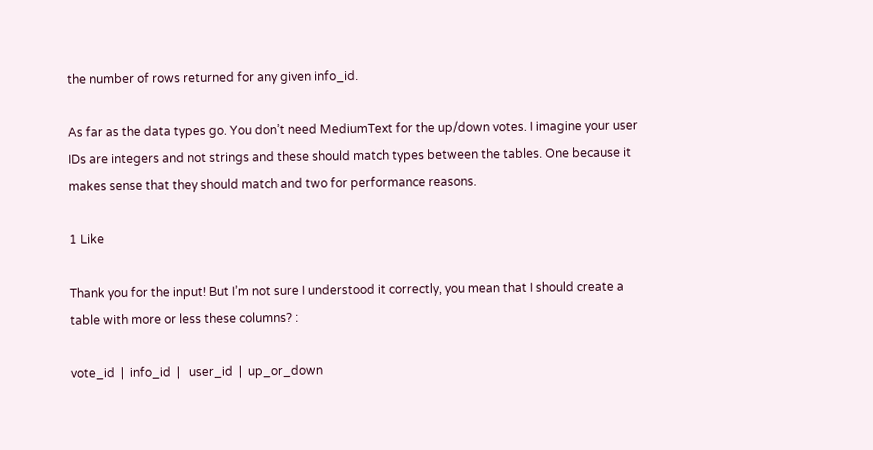the number of rows returned for any given info_id.

As far as the data types go. You don’t need MediumText for the up/down votes. I imagine your user IDs are integers and not strings and these should match types between the tables. One because it makes sense that they should match and two for performance reasons.

1 Like

Thank you for the input! But I’m not sure I understood it correctly, you mean that I should create a table with more or less these columns? :

vote_id  |  info_id  |   user_id  |  up_or_down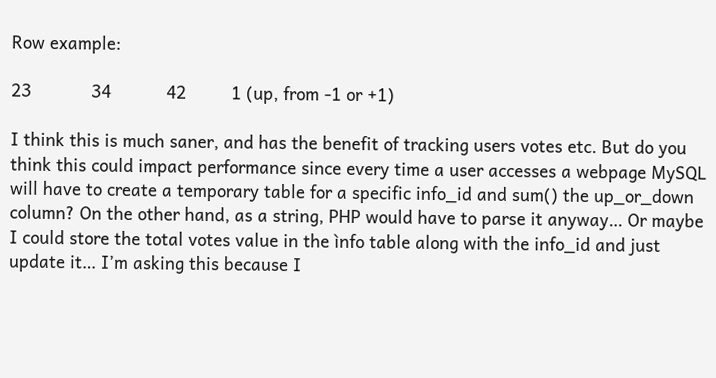Row example:

23            34           42         1 (up, from -1 or +1)

I think this is much saner, and has the benefit of tracking users votes etc. But do you think this could impact performance since every time a user accesses a webpage MySQL will have to create a temporary table for a specific info_id and sum() the up_or_down column? On the other hand, as a string, PHP would have to parse it anyway… Or maybe I could store the total votes value in the ìnfo table along with the info_id and just update it… I’m asking this because I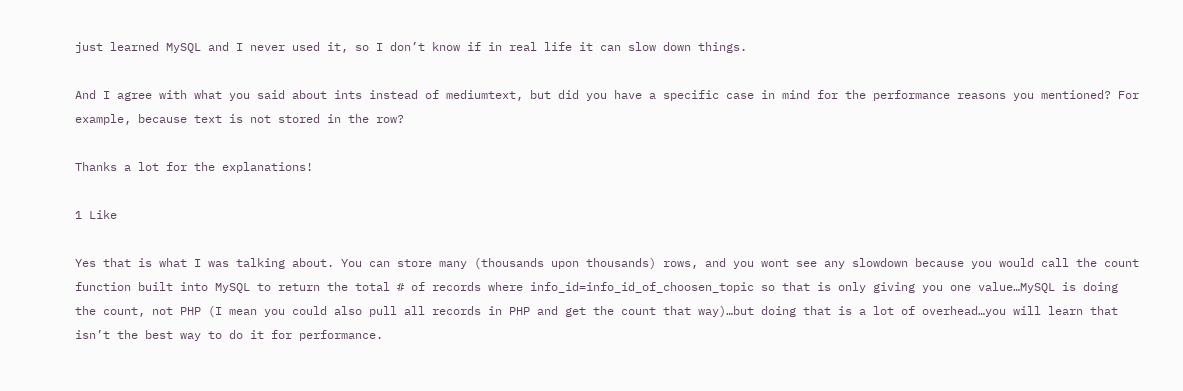just learned MySQL and I never used it, so I don’t know if in real life it can slow down things.

And I agree with what you said about ints instead of mediumtext, but did you have a specific case in mind for the performance reasons you mentioned? For example, because text is not stored in the row?

Thanks a lot for the explanations!

1 Like

Yes that is what I was talking about. You can store many (thousands upon thousands) rows, and you wont see any slowdown because you would call the count function built into MySQL to return the total # of records where info_id=info_id_of_choosen_topic so that is only giving you one value…MySQL is doing the count, not PHP (I mean you could also pull all records in PHP and get the count that way)…but doing that is a lot of overhead…you will learn that isn’t the best way to do it for performance.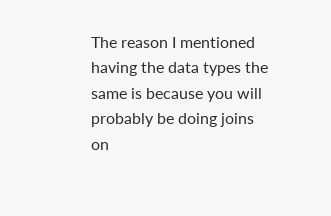The reason I mentioned having the data types the same is because you will probably be doing joins on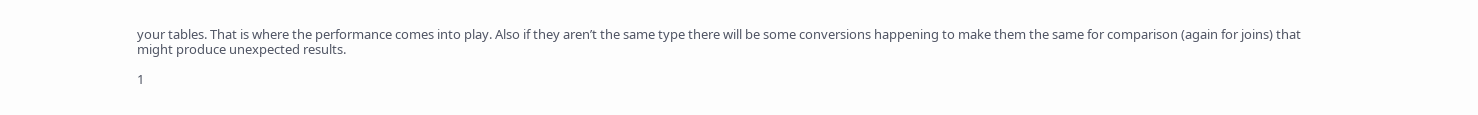your tables. That is where the performance comes into play. Also if they aren’t the same type there will be some conversions happening to make them the same for comparison (again for joins) that might produce unexpected results.

1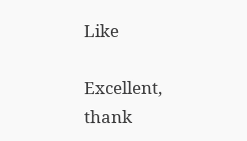Like

Excellent, thank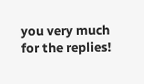you very much for the replies!